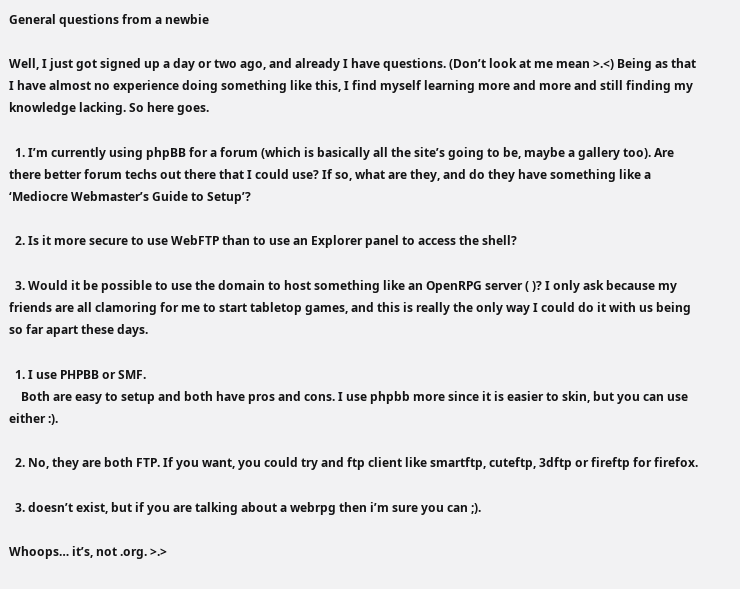General questions from a newbie

Well, I just got signed up a day or two ago, and already I have questions. (Don’t look at me mean >.<) Being as that I have almost no experience doing something like this, I find myself learning more and more and still finding my knowledge lacking. So here goes.

  1. I’m currently using phpBB for a forum (which is basically all the site’s going to be, maybe a gallery too). Are there better forum techs out there that I could use? If so, what are they, and do they have something like a ‘Mediocre Webmaster’s Guide to Setup’?

  2. Is it more secure to use WebFTP than to use an Explorer panel to access the shell?

  3. Would it be possible to use the domain to host something like an OpenRPG server ( )? I only ask because my friends are all clamoring for me to start tabletop games, and this is really the only way I could do it with us being so far apart these days.

  1. I use PHPBB or SMF.
    Both are easy to setup and both have pros and cons. I use phpbb more since it is easier to skin, but you can use either :).

  2. No, they are both FTP. If you want, you could try and ftp client like smartftp, cuteftp, 3dftp or fireftp for firefox.

  3. doesn’t exist, but if you are talking about a webrpg then i’m sure you can ;).

Whoops… it’s, not .org. >.>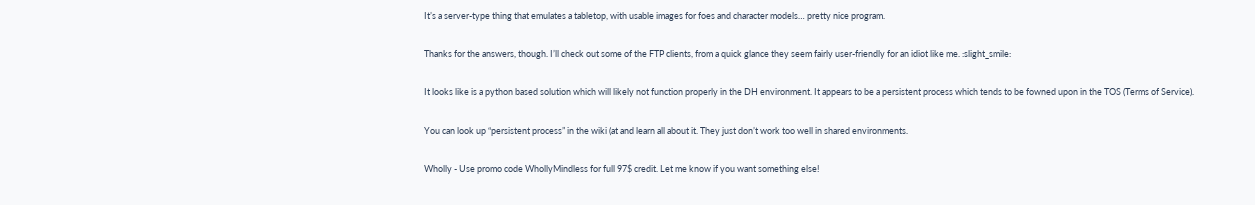It’s a server-type thing that emulates a tabletop, with usable images for foes and character models… pretty nice program.

Thanks for the answers, though. I’ll check out some of the FTP clients, from a quick glance they seem fairly user-friendly for an idiot like me. :slight_smile:

It looks like is a python based solution which will likely not function properly in the DH environment. It appears to be a persistent process which tends to be fowned upon in the TOS (Terms of Service).

You can look up “persistent process” in the wiki (at and learn all about it. They just don’t work too well in shared environments.

Wholly - Use promo code WhollyMindless for full 97$ credit. Let me know if you want something else!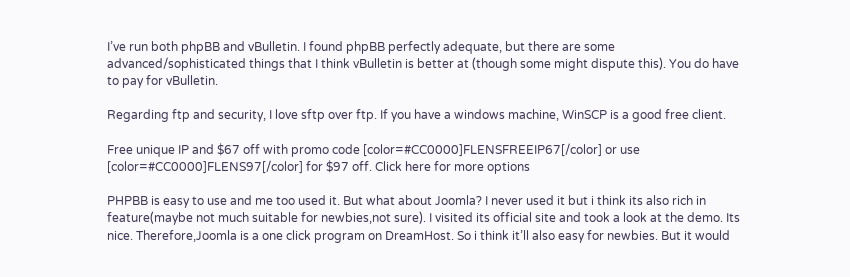I’ve run both phpBB and vBulletin. I found phpBB perfectly adequate, but there are some advanced/sophisticated things that I think vBulletin is better at (though some might dispute this). You do have to pay for vBulletin.

Regarding ftp and security, I love sftp over ftp. If you have a windows machine, WinSCP is a good free client.

Free unique IP and $67 off with promo code [color=#CC0000]FLENSFREEIP67[/color] or use [color=#CC0000]FLENS97[/color] for $97 off. Click here for more options

PHPBB is easy to use and me too used it. But what about Joomla? I never used it but i think its also rich in feature(maybe not much suitable for newbies,not sure). I visited its official site and took a look at the demo. Its nice. Therefore,Joomla is a one click program on DreamHost. So i think it’ll also easy for newbies. But it would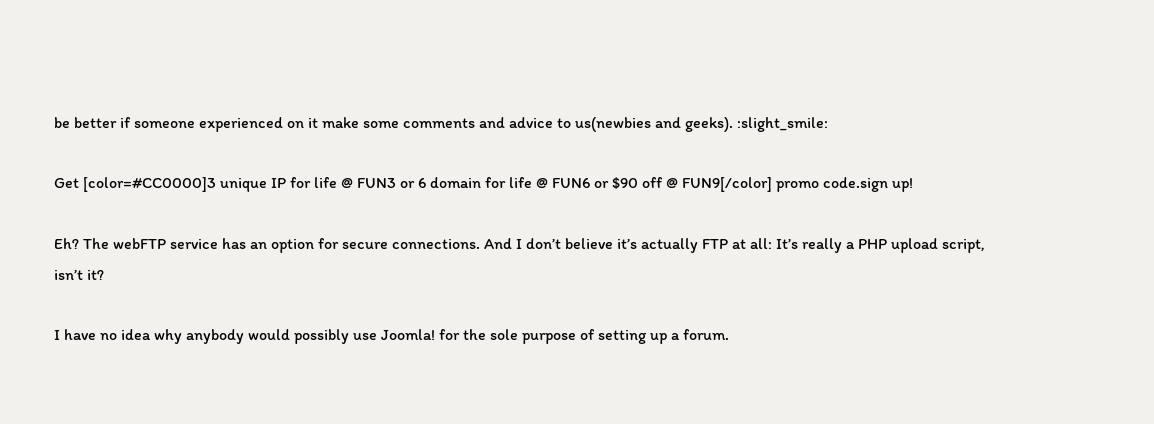be better if someone experienced on it make some comments and advice to us(newbies and geeks). :slight_smile:

Get [color=#CC0000]3 unique IP for life @ FUN3 or 6 domain for life @ FUN6 or $90 off @ FUN9[/color] promo code.sign up!

Eh? The webFTP service has an option for secure connections. And I don’t believe it’s actually FTP at all: It’s really a PHP upload script, isn’t it?

I have no idea why anybody would possibly use Joomla! for the sole purpose of setting up a forum.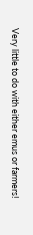Very little to do with either emus or farmers!